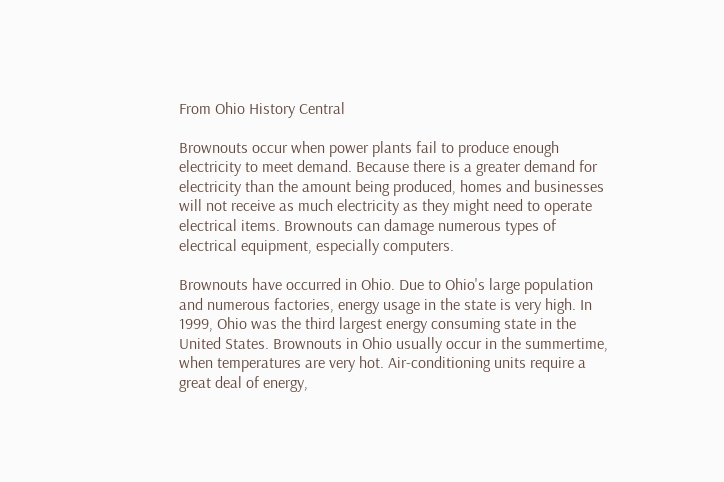From Ohio History Central

Brownouts occur when power plants fail to produce enough electricity to meet demand. Because there is a greater demand for electricity than the amount being produced, homes and businesses will not receive as much electricity as they might need to operate electrical items. Brownouts can damage numerous types of electrical equipment, especially computers.

Brownouts have occurred in Ohio. Due to Ohio's large population and numerous factories, energy usage in the state is very high. In 1999, Ohio was the third largest energy consuming state in the United States. Brownouts in Ohio usually occur in the summertime, when temperatures are very hot. Air-conditioning units require a great deal of energy,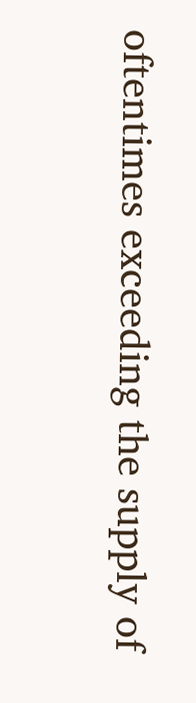oftentimes exceeding the supply of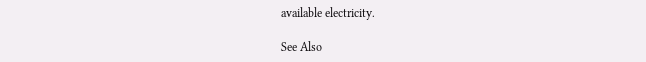available electricity.

See Also